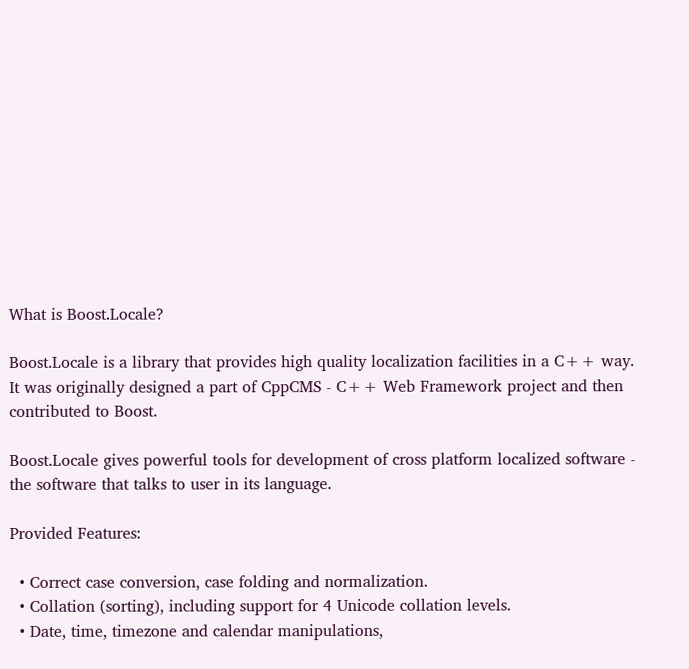What is Boost.Locale?

Boost.Locale is a library that provides high quality localization facilities in a C++ way. It was originally designed a part of CppCMS - C++ Web Framework project and then contributed to Boost.

Boost.Locale gives powerful tools for development of cross platform localized software - the software that talks to user in its language.

Provided Features:

  • Correct case conversion, case folding and normalization.
  • Collation (sorting), including support for 4 Unicode collation levels.
  • Date, time, timezone and calendar manipulations,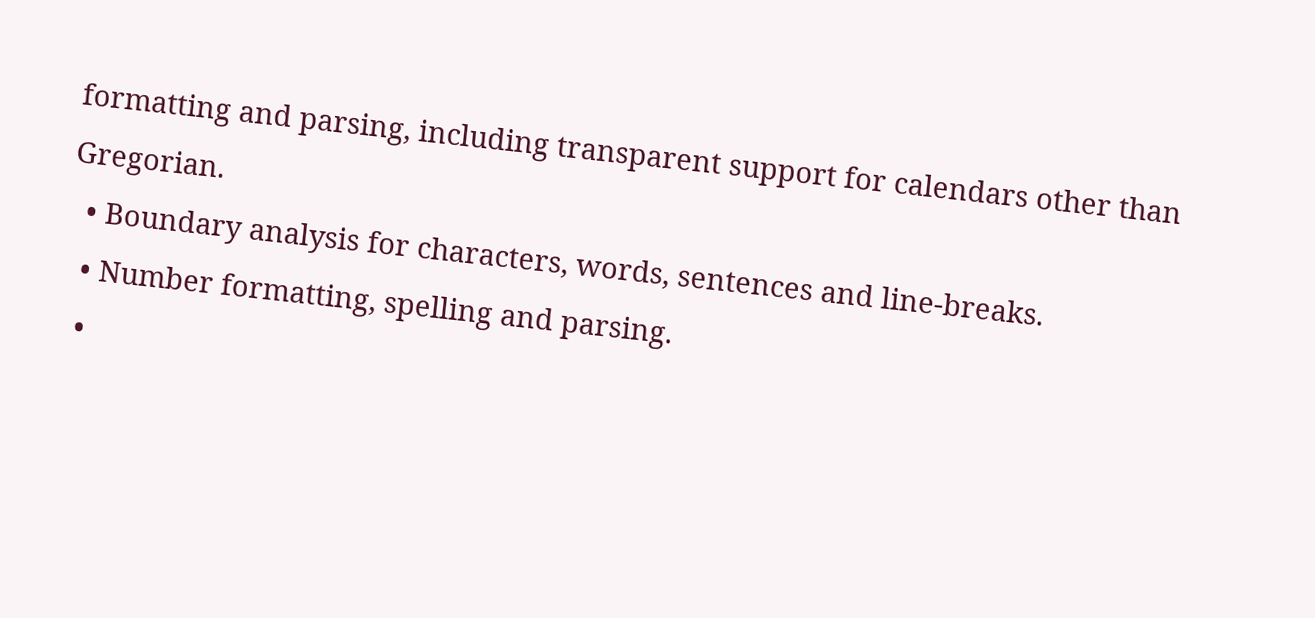formatting and parsing, including transparent support for calendars other than Gregorian.
  • Boundary analysis for characters, words, sentences and line-breaks.
  • Number formatting, spelling and parsing.
  •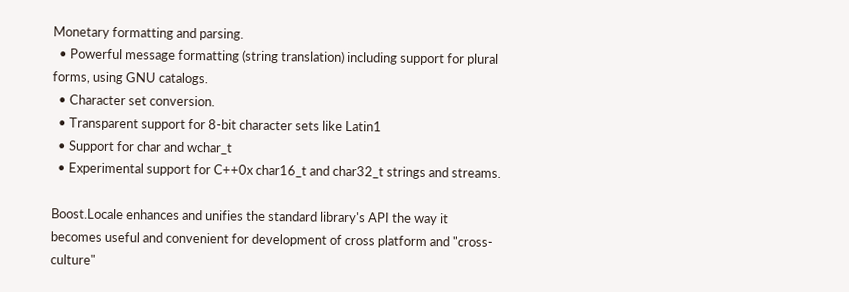Monetary formatting and parsing.
  • Powerful message formatting (string translation) including support for plural forms, using GNU catalogs.
  • Character set conversion.
  • Transparent support for 8-bit character sets like Latin1
  • Support for char and wchar_t
  • Experimental support for C++0x char16_t and char32_t strings and streams.

Boost.Locale enhances and unifies the standard library's API the way it becomes useful and convenient for development of cross platform and "cross-culture"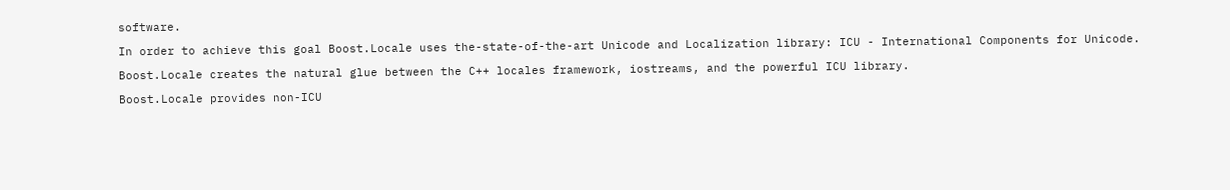software.

In order to achieve this goal Boost.Locale uses the-state-of-the-art Unicode and Localization library: ICU - International Components for Unicode.

Boost.Locale creates the natural glue between the C++ locales framework, iostreams, and the powerful ICU library.

Boost.Locale provides non-ICU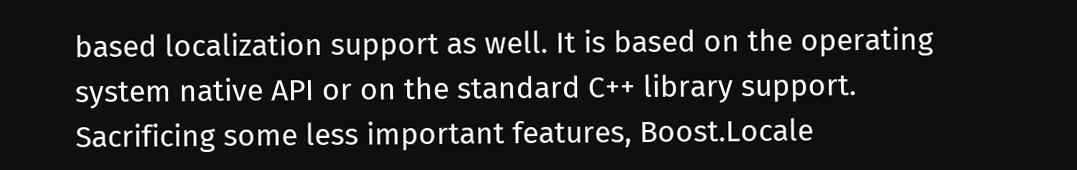based localization support as well. It is based on the operating system native API or on the standard C++ library support. Sacrificing some less important features, Boost.Locale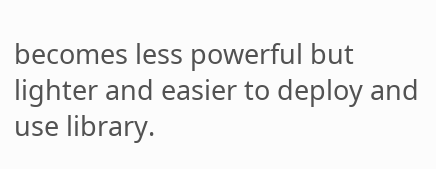becomes less powerful but lighter and easier to deploy and use library.